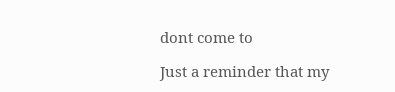dont come to

Just a reminder that my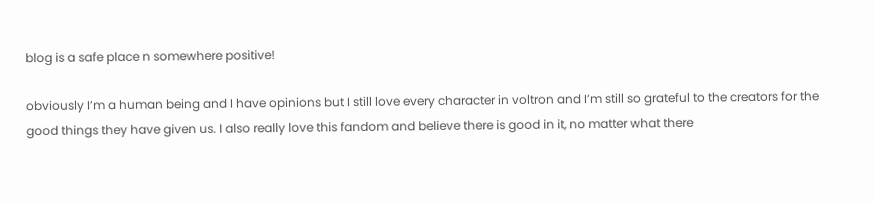blog is a safe place n somewhere positive!

obviously I’m a human being and I have opinions but I still love every character in voltron and I’m still so grateful to the creators for the good things they have given us. I also really love this fandom and believe there is good in it, no matter what there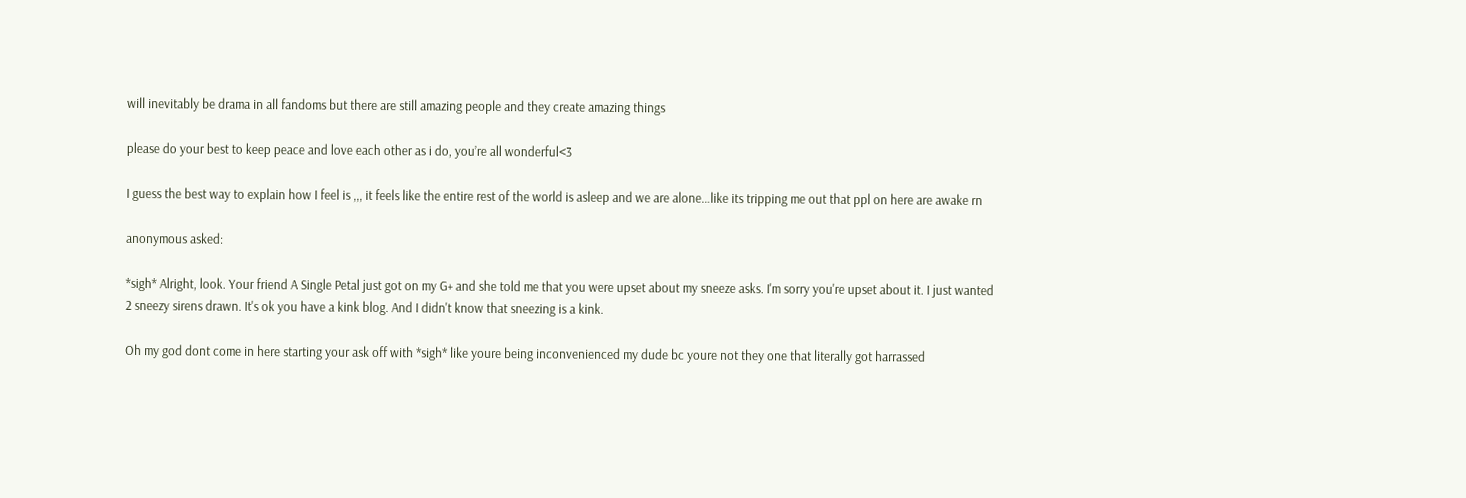will inevitably be drama in all fandoms but there are still amazing people and they create amazing things

please do your best to keep peace and love each other as i do, you’re all wonderful<3

I guess the best way to explain how I feel is ,,, it feels like the entire rest of the world is asleep and we are alone…like its tripping me out that ppl on here are awake rn

anonymous asked:

*sigh* Alright, look. Your friend A Single Petal just got on my G+ and she told me that you were upset about my sneeze asks. I'm sorry you're upset about it. I just wanted 2 sneezy sirens drawn. It's ok you have a kink blog. And I didn't know that sneezing is a kink.

Oh my god dont come in here starting your ask off with *sigh* like youre being inconvenienced my dude bc youre not they one that literally got harrassed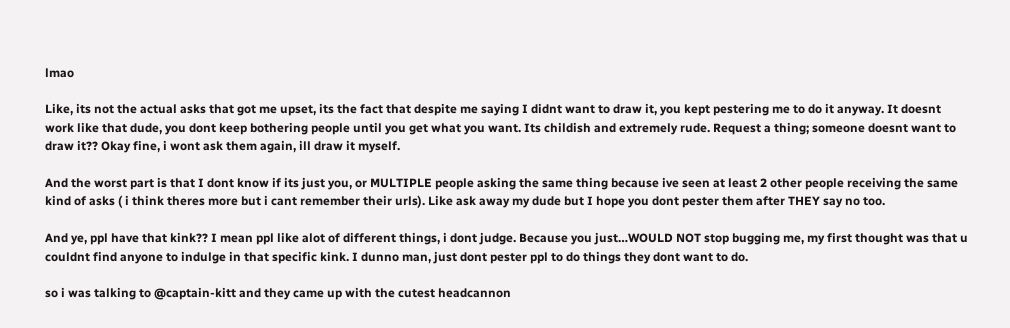lmao

Like, its not the actual asks that got me upset, its the fact that despite me saying I didnt want to draw it, you kept pestering me to do it anyway. It doesnt work like that dude, you dont keep bothering people until you get what you want. Its childish and extremely rude. Request a thing; someone doesnt want to draw it?? Okay fine, i wont ask them again, ill draw it myself.

And the worst part is that I dont know if its just you, or MULTIPLE people asking the same thing because ive seen at least 2 other people receiving the same kind of asks ( i think theres more but i cant remember their urls). Like ask away my dude but I hope you dont pester them after THEY say no too.

And ye, ppl have that kink?? I mean ppl like alot of different things, i dont judge. Because you just…WOULD NOT stop bugging me, my first thought was that u couldnt find anyone to indulge in that specific kink. I dunno man, just dont pester ppl to do things they dont want to do.

so i was talking to @captain-kitt and they came up with the cutest headcannon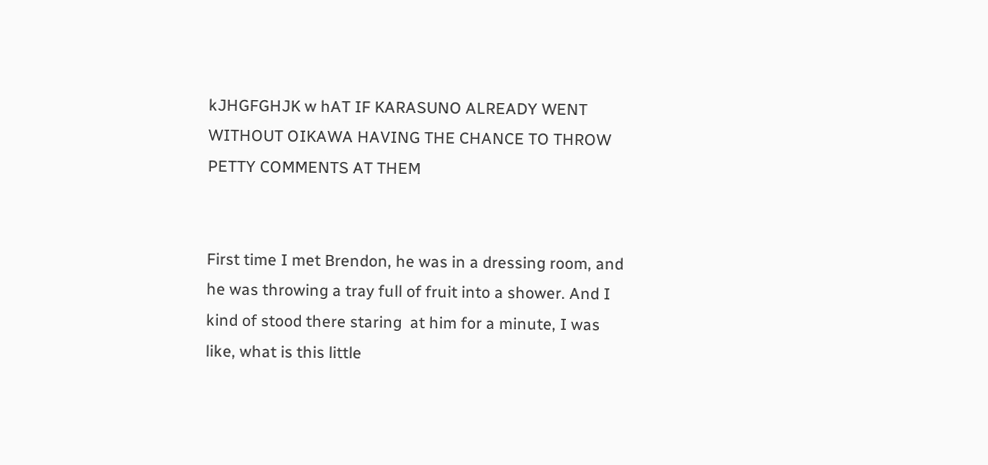kJHGFGHJK w hAT IF KARASUNO ALREADY WENT WITHOUT OIKAWA HAVING THE CHANCE TO THROW PETTY COMMENTS AT THEM


First time I met Brendon, he was in a dressing room, and he was throwing a tray full of fruit into a shower. And I kind of stood there staring  at him for a minute, I was like, what is this little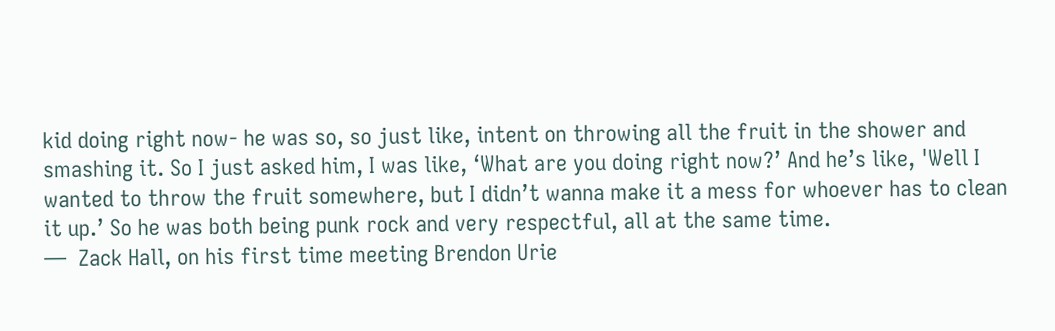kid doing right now- he was so, so just like, intent on throwing all the fruit in the shower and smashing it. So I just asked him, I was like, ‘What are you doing right now?’ And he’s like, 'Well I wanted to throw the fruit somewhere, but I didn’t wanna make it a mess for whoever has to clean it up.’ So he was both being punk rock and very respectful, all at the same time.
—  Zack Hall, on his first time meeting Brendon Urie